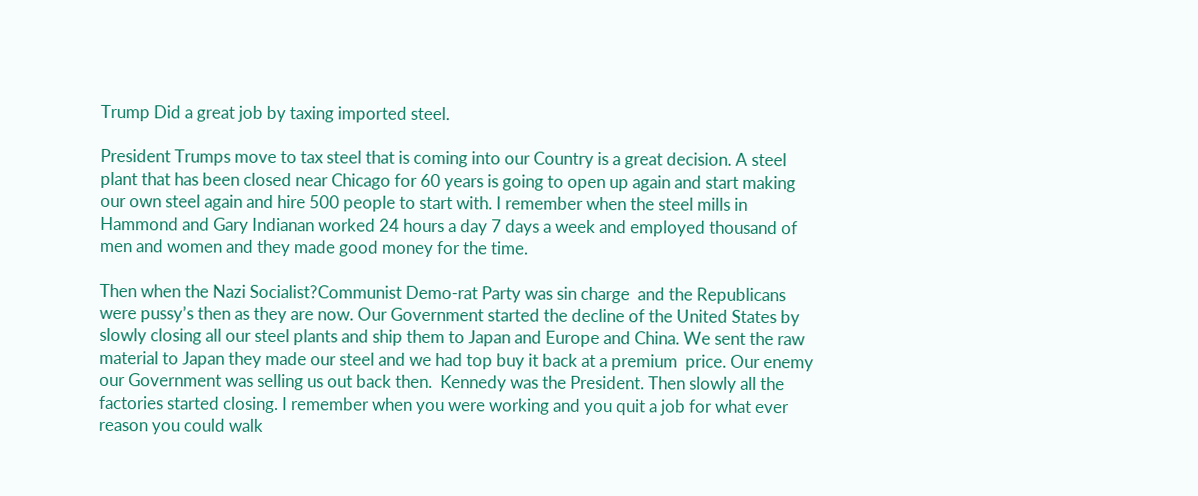Trump Did a great job by taxing imported steel.

President Trumps move to tax steel that is coming into our Country is a great decision. A steel plant that has been closed near Chicago for 60 years is going to open up again and start making our own steel again and hire 500 people to start with. I remember when the steel mills in Hammond and Gary Indianan worked 24 hours a day 7 days a week and employed thousand of men and women and they made good money for the time.

Then when the Nazi Socialist?Communist Demo-rat Party was sin charge  and the Republicans were pussy’s then as they are now. Our Government started the decline of the United States by slowly closing all our steel plants and ship them to Japan and Europe and China. We sent the raw material to Japan they made our steel and we had top buy it back at a premium  price. Our enemy our Government was selling us out back then.  Kennedy was the President. Then slowly all the factories started closing. I remember when you were working and you quit a job for what ever reason you could walk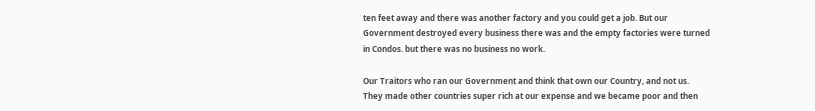ten feet away and there was another factory and you could get a job. But our Government destroyed every business there was and the empty factories were turned in Condos. but there was no business no work.

Our Traitors who ran our Government and think that own our Country, and not us.  They made other countries super rich at our expense and we became poor and then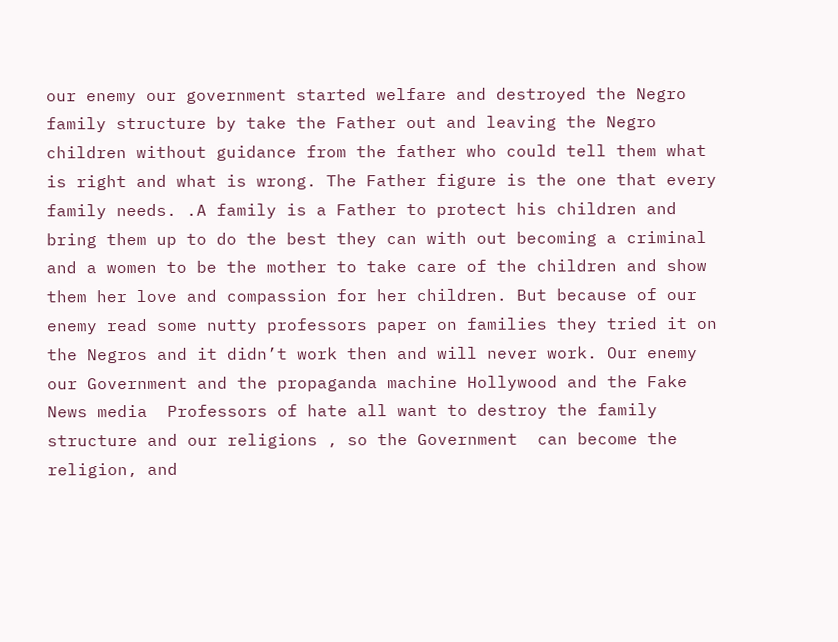our enemy our government started welfare and destroyed the Negro family structure by take the Father out and leaving the Negro children without guidance from the father who could tell them what is right and what is wrong. The Father figure is the one that every family needs. .A family is a Father to protect his children and bring them up to do the best they can with out becoming a criminal and a women to be the mother to take care of the children and show them her love and compassion for her children. But because of our enemy read some nutty professors paper on families they tried it on the Negros and it didn’t work then and will never work. Our enemy our Government and the propaganda machine Hollywood and the Fake News media  Professors of hate all want to destroy the family structure and our religions , so the Government  can become the religion, and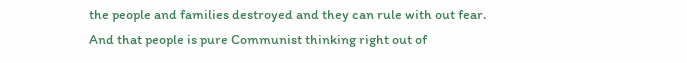the people and families destroyed and they can rule with out fear. And that people is pure Communist thinking right out of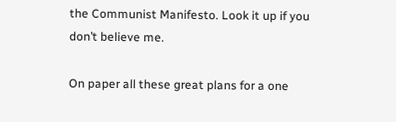the Communist Manifesto. Look it up if you don’t believe me.

On paper all these great plans for a one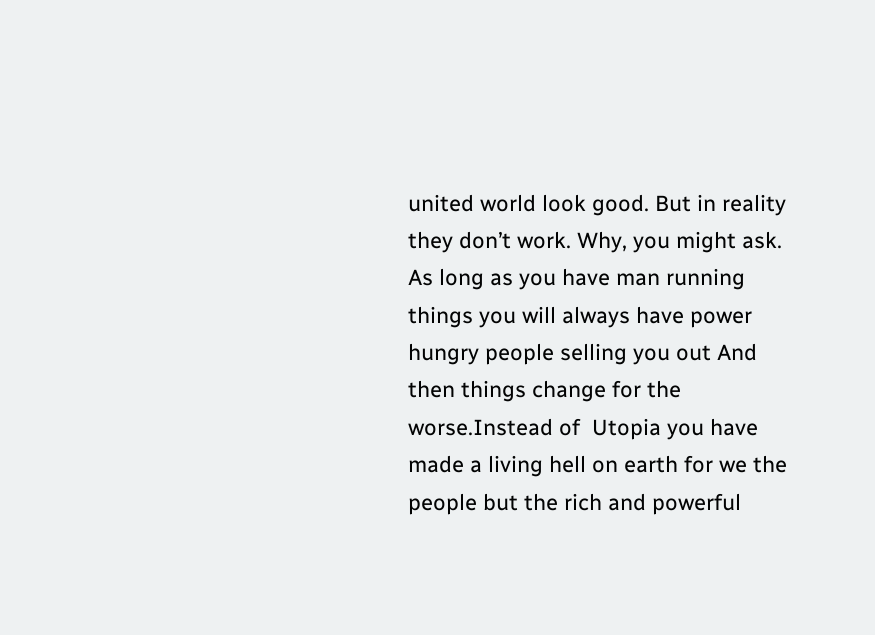united world look good. But in reality they don’t work. Why, you might ask. As long as you have man running things you will always have power hungry people selling you out And then things change for the worse.Instead of  Utopia you have made a living hell on earth for we the people but the rich and powerful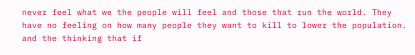never feel what we the people will feel and those that run the world. They have no feeling on how many people they want to kill to lower the population. and the thinking that if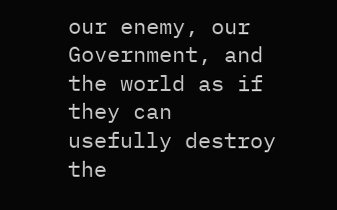our enemy, our Government, and the world as if they can usefully destroy the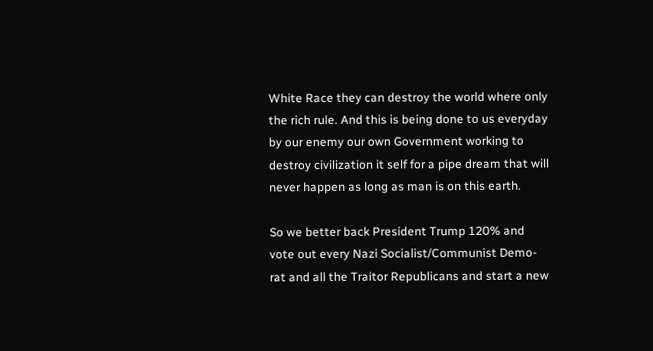White Race they can destroy the world where only the rich rule. And this is being done to us everyday by our enemy our own Government working to destroy civilization it self for a pipe dream that will never happen as long as man is on this earth.

So we better back President Trump 120% and vote out every Nazi Socialist/Communist Demo-rat and all the Traitor Republicans and start a new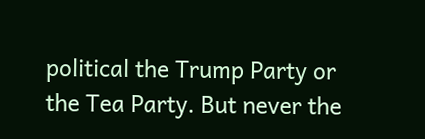political the Trump Party or the Tea Party. But never the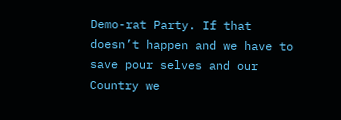Demo-rat Party. If that doesn’t happen and we have to save pour selves and our Country we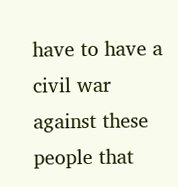have to have a civil war against these people that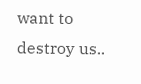want to destroy us..